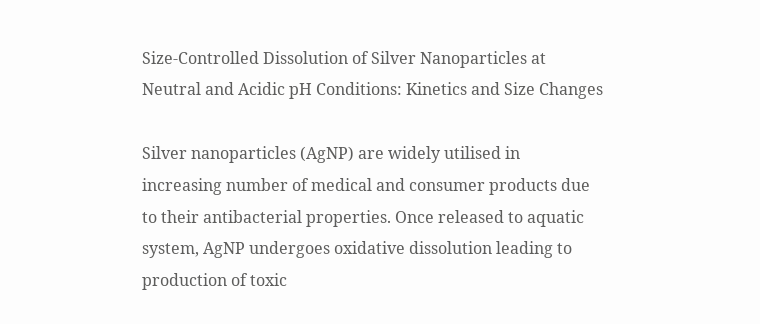Size-Controlled Dissolution of Silver Nanoparticles at Neutral and Acidic pH Conditions: Kinetics and Size Changes

Silver nanoparticles (AgNP) are widely utilised in increasing number of medical and consumer products due to their antibacterial properties. Once released to aquatic system, AgNP undergoes oxidative dissolution leading to production of toxic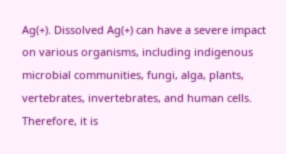Ag(+). Dissolved Ag(+) can have a severe impact on various organisms, including indigenous microbial communities, fungi, alga, plants, vertebrates, invertebrates, and human cells. Therefore, it is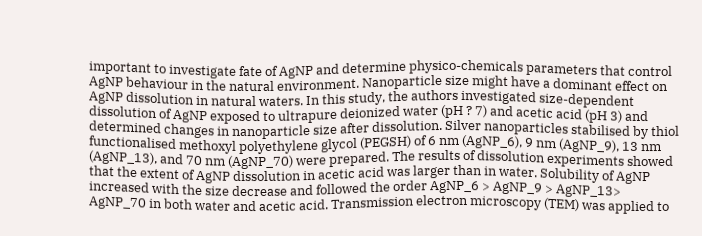important to investigate fate of AgNP and determine physico-chemicals parameters that control AgNP behaviour in the natural environment. Nanoparticle size might have a dominant effect on AgNP dissolution in natural waters. In this study, the authors investigated size-dependent dissolution of AgNP exposed to ultrapure deionized water (pH ? 7) and acetic acid (pH 3) and determined changes in nanoparticle size after dissolution. Silver nanoparticles stabilised by thiol functionalised methoxyl polyethylene glycol (PEGSH) of 6 nm (AgNP_6), 9 nm (AgNP_9), 13 nm (AgNP_13), and 70 nm (AgNP_70) were prepared. The results of dissolution experiments showed that the extent of AgNP dissolution in acetic acid was larger than in water. Solubility of AgNP increased with the size decrease and followed the order AgNP_6 > AgNP_9 > AgNP_13> AgNP_70 in both water and acetic acid. Transmission electron microscopy (TEM) was applied to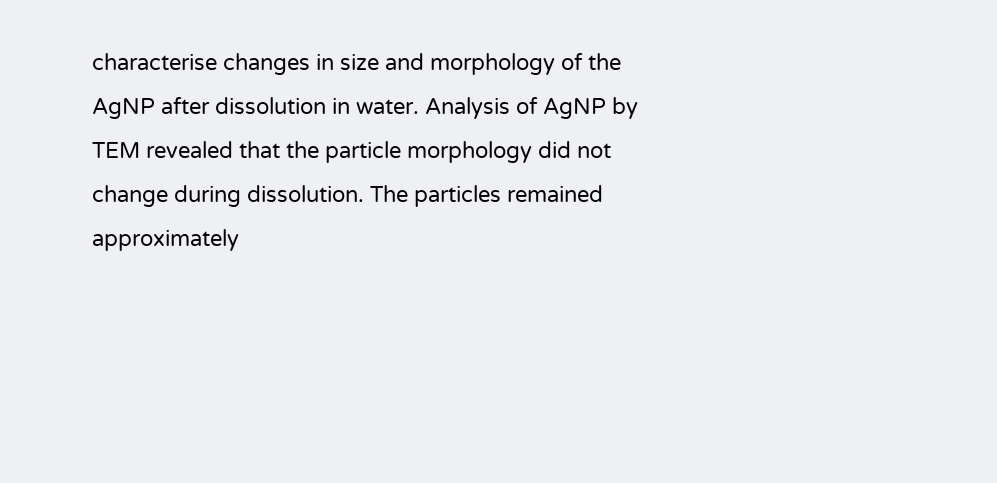characterise changes in size and morphology of the AgNP after dissolution in water. Analysis of AgNP by TEM revealed that the particle morphology did not change during dissolution. The particles remained approximately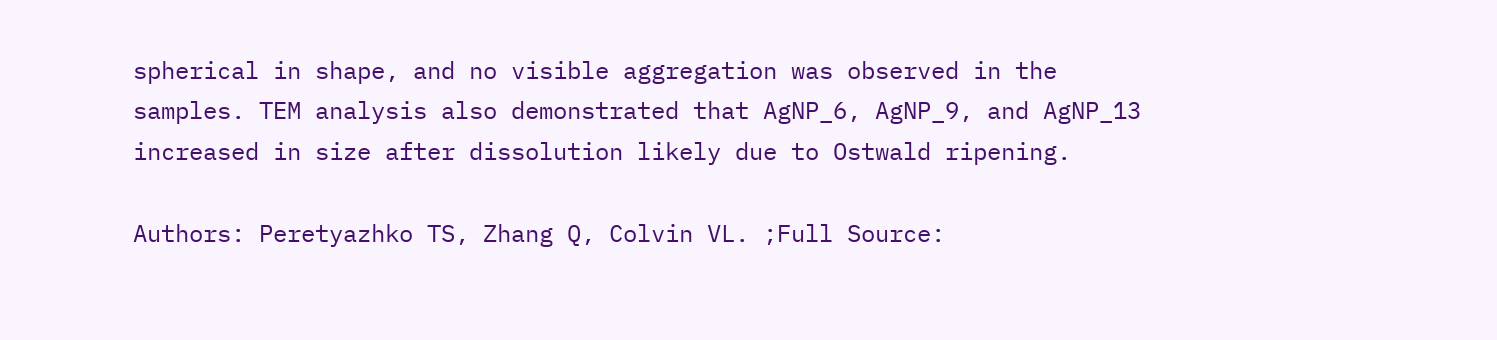spherical in shape, and no visible aggregation was observed in the samples. TEM analysis also demonstrated that AgNP_6, AgNP_9, and AgNP_13 increased in size after dissolution likely due to Ostwald ripening.

Authors: Peretyazhko TS, Zhang Q, Colvin VL. ;Full Source: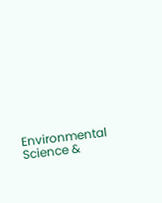Environmental Science &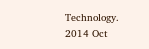Technology. 2014 Oct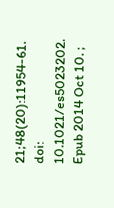21;48(20):11954-61. doi: 10.1021/es5023202. Epub 2014 Oct 10. ;